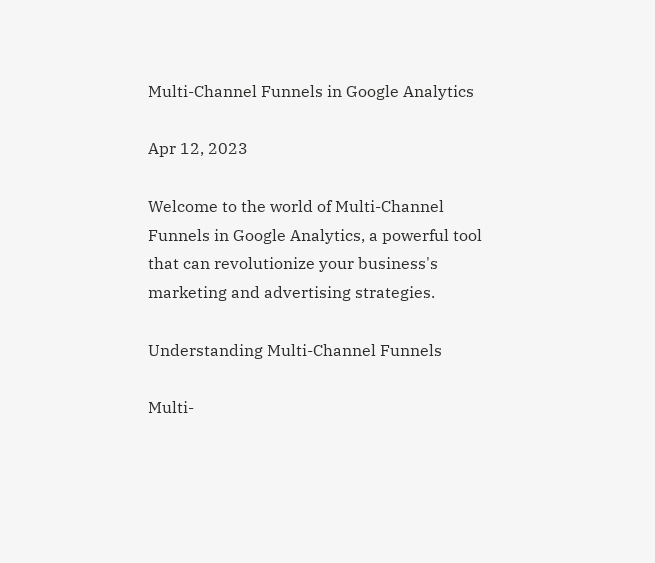Multi-Channel Funnels in Google Analytics

Apr 12, 2023

Welcome to the world of Multi-Channel Funnels in Google Analytics, a powerful tool that can revolutionize your business's marketing and advertising strategies.

Understanding Multi-Channel Funnels

Multi-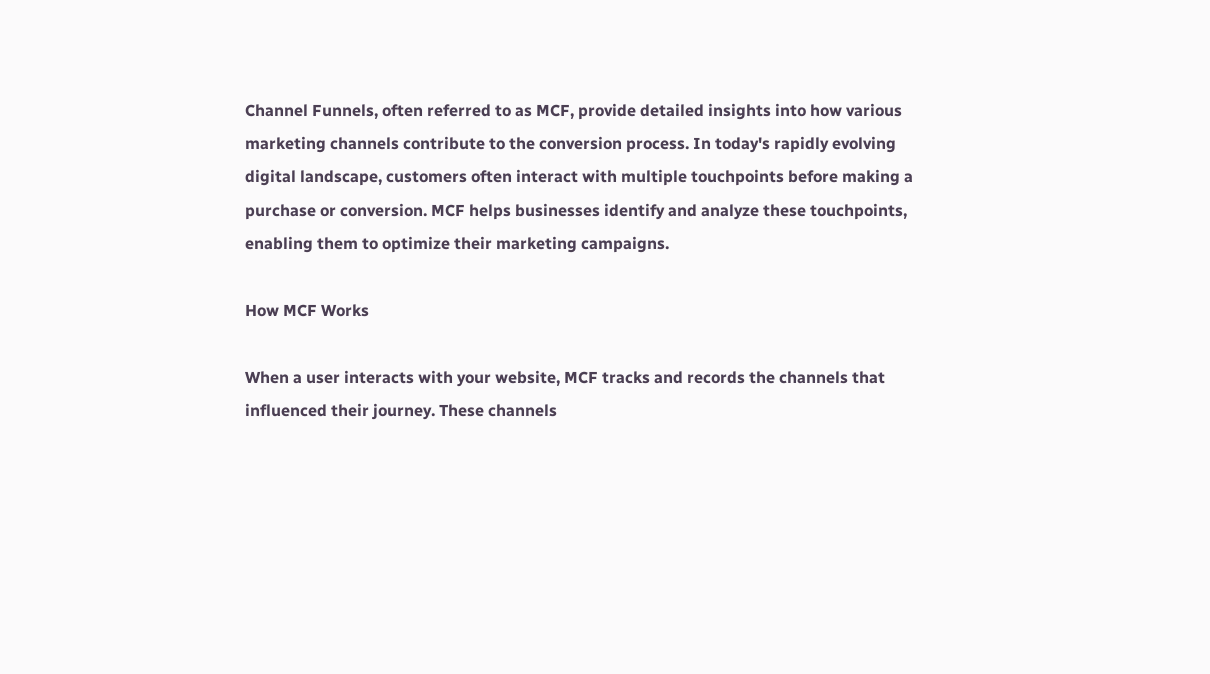Channel Funnels, often referred to as MCF, provide detailed insights into how various marketing channels contribute to the conversion process. In today's rapidly evolving digital landscape, customers often interact with multiple touchpoints before making a purchase or conversion. MCF helps businesses identify and analyze these touchpoints, enabling them to optimize their marketing campaigns.

How MCF Works

When a user interacts with your website, MCF tracks and records the channels that influenced their journey. These channels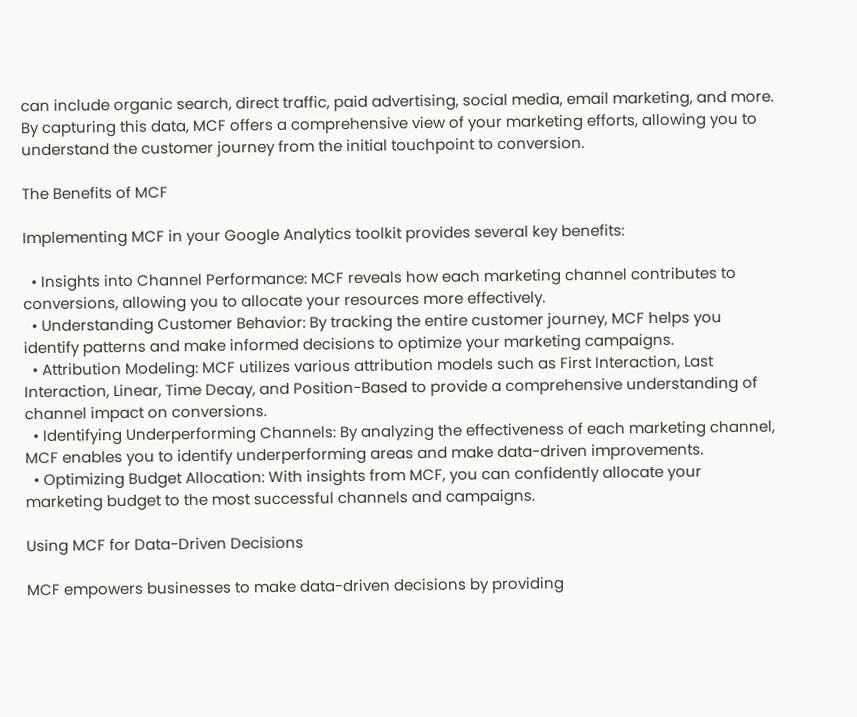can include organic search, direct traffic, paid advertising, social media, email marketing, and more. By capturing this data, MCF offers a comprehensive view of your marketing efforts, allowing you to understand the customer journey from the initial touchpoint to conversion.

The Benefits of MCF

Implementing MCF in your Google Analytics toolkit provides several key benefits:

  • Insights into Channel Performance: MCF reveals how each marketing channel contributes to conversions, allowing you to allocate your resources more effectively.
  • Understanding Customer Behavior: By tracking the entire customer journey, MCF helps you identify patterns and make informed decisions to optimize your marketing campaigns.
  • Attribution Modeling: MCF utilizes various attribution models such as First Interaction, Last Interaction, Linear, Time Decay, and Position-Based to provide a comprehensive understanding of channel impact on conversions.
  • Identifying Underperforming Channels: By analyzing the effectiveness of each marketing channel, MCF enables you to identify underperforming areas and make data-driven improvements.
  • Optimizing Budget Allocation: With insights from MCF, you can confidently allocate your marketing budget to the most successful channels and campaigns.

Using MCF for Data-Driven Decisions

MCF empowers businesses to make data-driven decisions by providing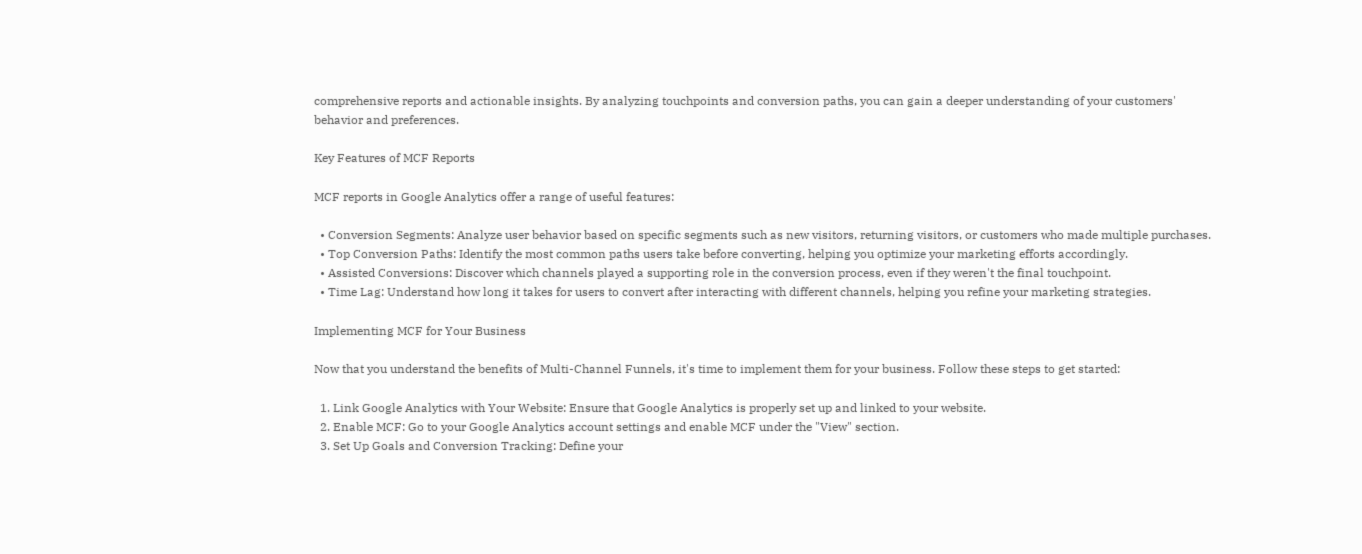comprehensive reports and actionable insights. By analyzing touchpoints and conversion paths, you can gain a deeper understanding of your customers' behavior and preferences.

Key Features of MCF Reports

MCF reports in Google Analytics offer a range of useful features:

  • Conversion Segments: Analyze user behavior based on specific segments such as new visitors, returning visitors, or customers who made multiple purchases.
  • Top Conversion Paths: Identify the most common paths users take before converting, helping you optimize your marketing efforts accordingly.
  • Assisted Conversions: Discover which channels played a supporting role in the conversion process, even if they weren't the final touchpoint.
  • Time Lag: Understand how long it takes for users to convert after interacting with different channels, helping you refine your marketing strategies.

Implementing MCF for Your Business

Now that you understand the benefits of Multi-Channel Funnels, it's time to implement them for your business. Follow these steps to get started:

  1. Link Google Analytics with Your Website: Ensure that Google Analytics is properly set up and linked to your website.
  2. Enable MCF: Go to your Google Analytics account settings and enable MCF under the "View" section.
  3. Set Up Goals and Conversion Tracking: Define your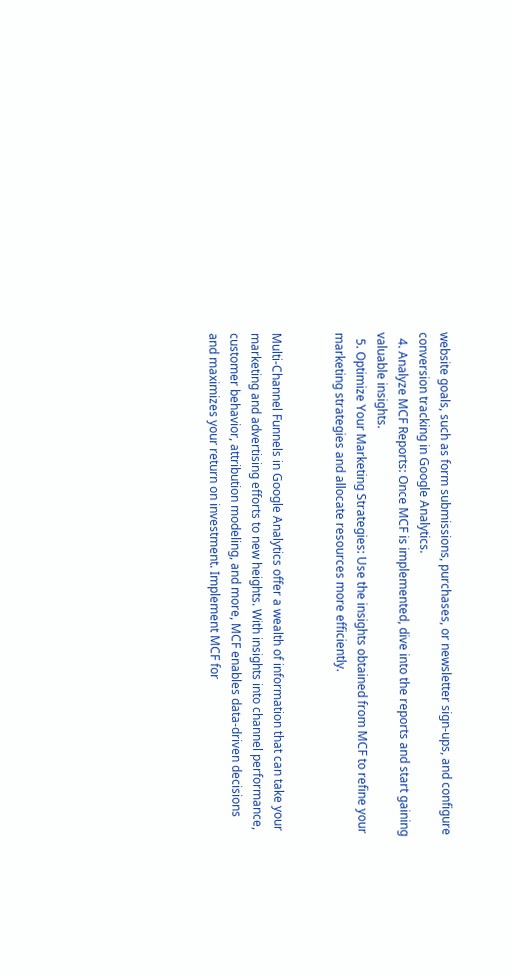website goals, such as form submissions, purchases, or newsletter sign-ups, and configure conversion tracking in Google Analytics.
  4. Analyze MCF Reports: Once MCF is implemented, dive into the reports and start gaining valuable insights.
  5. Optimize Your Marketing Strategies: Use the insights obtained from MCF to refine your marketing strategies and allocate resources more efficiently.


Multi-Channel Funnels in Google Analytics offer a wealth of information that can take your marketing and advertising efforts to new heights. With insights into channel performance, customer behavior, attribution modeling, and more, MCF enables data-driven decisions and maximizes your return on investment. Implement MCF for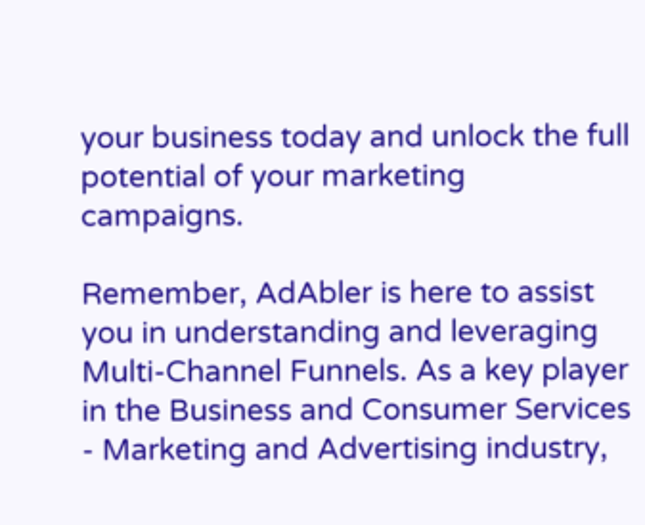your business today and unlock the full potential of your marketing campaigns.

Remember, AdAbler is here to assist you in understanding and leveraging Multi-Channel Funnels. As a key player in the Business and Consumer Services - Marketing and Advertising industry,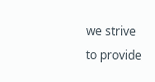we strive to provide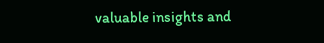valuable insights and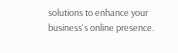solutions to enhance your business's online presence.